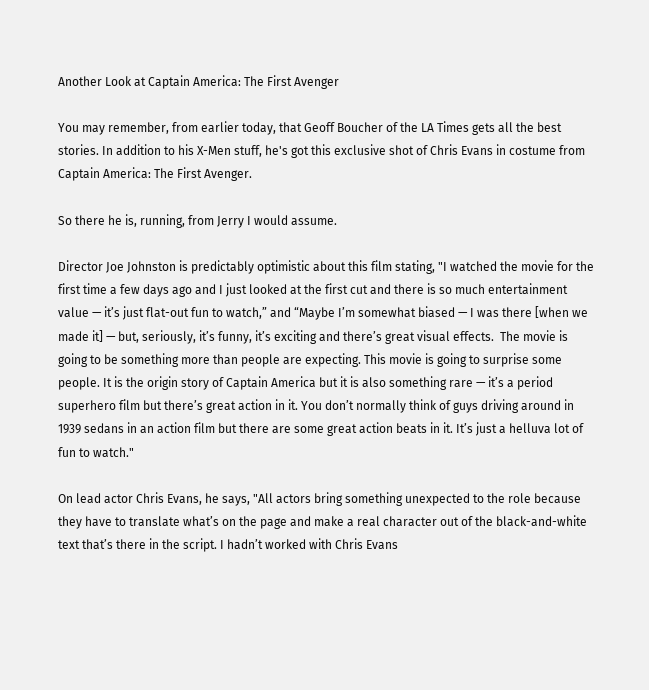Another Look at Captain America: The First Avenger

You may remember, from earlier today, that Geoff Boucher of the LA Times gets all the best stories. In addition to his X-Men stuff, he's got this exclusive shot of Chris Evans in costume from Captain America: The First Avenger.

So there he is, running, from Jerry I would assume.

Director Joe Johnston is predictably optimistic about this film stating, "I watched the movie for the first time a few days ago and I just looked at the first cut and there is so much entertainment value — it’s just flat-out fun to watch,” and “Maybe I’m somewhat biased — I was there [when we made it] — but, seriously, it’s funny, it’s exciting and there’s great visual effects.  The movie is going to be something more than people are expecting. This movie is going to surprise some people. It is the origin story of Captain America but it is also something rare — it’s a period superhero film but there’s great action in it. You don’t normally think of guys driving around in 1939 sedans in an action film but there are some great action beats in it. It’s just a helluva lot of fun to watch."

On lead actor Chris Evans, he says, "All actors bring something unexpected to the role because they have to translate what’s on the page and make a real character out of the black-and-white text that’s there in the script. I hadn’t worked with Chris Evans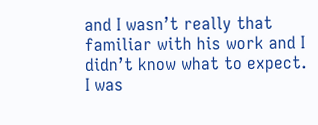and I wasn’t really that familiar with his work and I  didn’t know what to expect. I was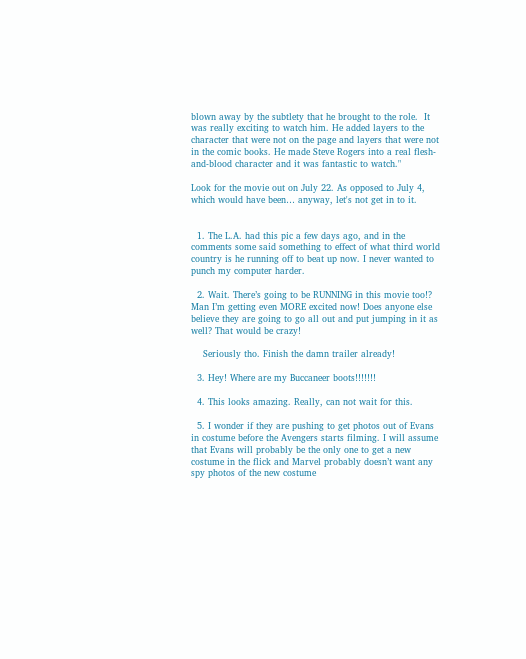blown away by the subtlety that he brought to the role.  It was really exciting to watch him. He added layers to the character that were not on the page and layers that were not in the comic books. He made Steve Rogers into a real flesh-and-blood character and it was fantastic to watch."

Look for the movie out on July 22. As opposed to July 4, which would have been… anyway, let's not get in to it.


  1. The L.A. had this pic a few days ago, and in the comments some said something to effect of what third world country is he running off to beat up now. I never wanted to punch my computer harder.

  2. Wait. There’s going to be RUNNING in this movie too!? Man I’m getting even MORE excited now! Does anyone else believe they are going to go all out and put jumping in it as well? That would be crazy!

    Seriously tho. Finish the damn trailer already!

  3. Hey! Where are my Buccaneer boots!!!!!!!

  4. This looks amazing. Really, can not wait for this.

  5. I wonder if they are pushing to get photos out of Evans in costume before the Avengers starts filming. I will assume that Evans will probably be the only one to get a new costume in the flick and Marvel probably doesn’t want any spy photos of the new costume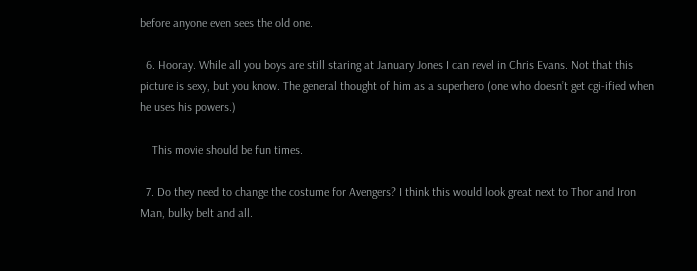before anyone even sees the old one.

  6. Hooray. While all you boys are still staring at January Jones I can revel in Chris Evans. Not that this picture is sexy, but you know. The general thought of him as a superhero (one who doesn’t get cgi-ified when he uses his powers.)

    This movie should be fun times.

  7. Do they need to change the costume for Avengers? I think this would look great next to Thor and Iron Man, bulky belt and all.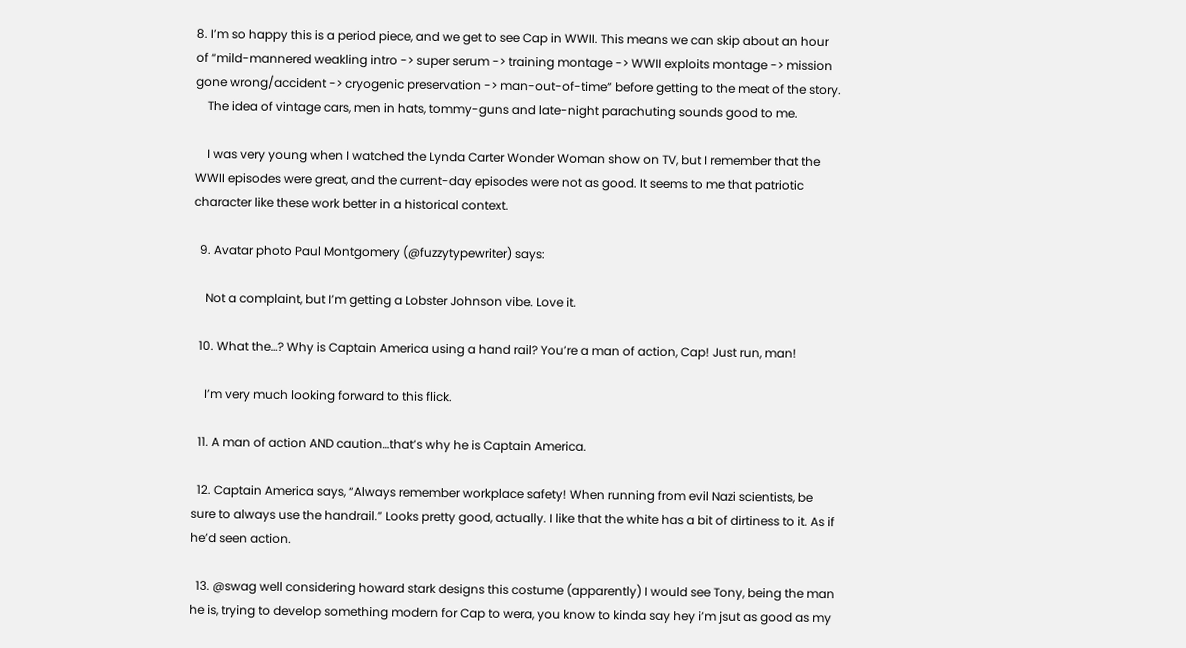8. I’m so happy this is a period piece, and we get to see Cap in WWII. This means we can skip about an hour of “mild-mannered weakling intro -> super serum -> training montage -> WWII exploits montage -> mission gone wrong/accident -> cryogenic preservation -> man-out-of-time” before getting to the meat of the story.
    The idea of vintage cars, men in hats, tommy-guns and late-night parachuting sounds good to me.

    I was very young when I watched the Lynda Carter Wonder Woman show on TV, but I remember that the WWII episodes were great, and the current-day episodes were not as good. It seems to me that patriotic character like these work better in a historical context.

  9. Avatar photo Paul Montgomery (@fuzzytypewriter) says:

    Not a complaint, but I’m getting a Lobster Johnson vibe. Love it.

  10. What the…? Why is Captain America using a hand rail? You’re a man of action, Cap! Just run, man!

    I’m very much looking forward to this flick.

  11. A man of action AND caution…that’s why he is Captain America.

  12. Captain America says, “Always remember workplace safety! When running from evil Nazi scientists, be sure to always use the handrail.” Looks pretty good, actually. I like that the white has a bit of dirtiness to it. As if he’d seen action.

  13. @swag well considering howard stark designs this costume (apparently) I would see Tony, being the man he is, trying to develop something modern for Cap to wera, you know to kinda say hey i’m jsut as good as my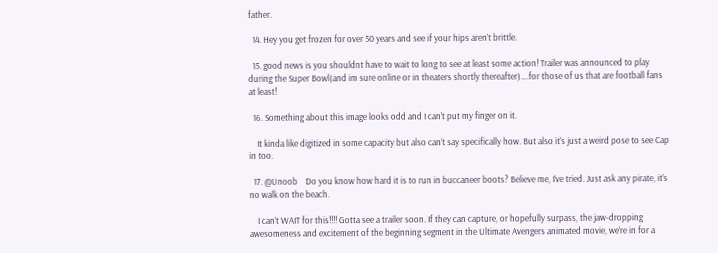father.

  14. Hey you get frozen for over 50 years and see if your hips aren’t brittle.

  15. good news is you shouldnt have to wait to long to see at least some action! Trailer was announced to play during the Super Bowl(and im sure online or in theaters shortly thereafter)….for those of us that are football fans at least!

  16. Something about this image looks odd and I can’t put my finger on it.

    It kinda like digitized in some capacity but also can’t say specifically how. But also it’s just a weird pose to see Cap in too.

  17. @Unoob    Do you know how hard it is to run in buccaneer boots? Believe me, I’ve tried. Just ask any pirate, it’s no walk on the beach.

    I can’t WAIT for this!!!! Gotta see a trailer soon. If they can capture, or hopefully surpass, the jaw-dropping awesomeness and excitement of the beginning segment in the Ultimate Avengers animated movie, we’re in for a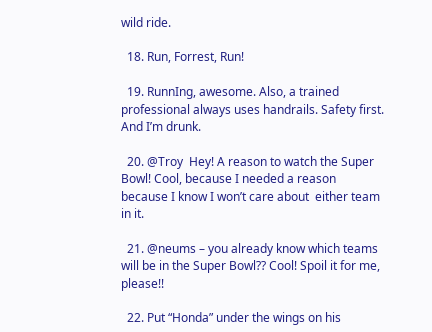wild ride.

  18. Run, Forrest, Run!

  19. RunnIng, awesome. Also, a trained professional always uses handrails. Safety first. And I’m drunk.

  20. @Troy  Hey! A reason to watch the Super Bowl! Cool, because I needed a reason because I know I won’t care about  either team in it.

  21. @neums – you already know which teams will be in the Super Bowl?? Cool! Spoil it for me, please!!

  22. Put “Honda” under the wings on his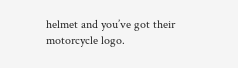helmet and you’ve got their motorcycle logo.